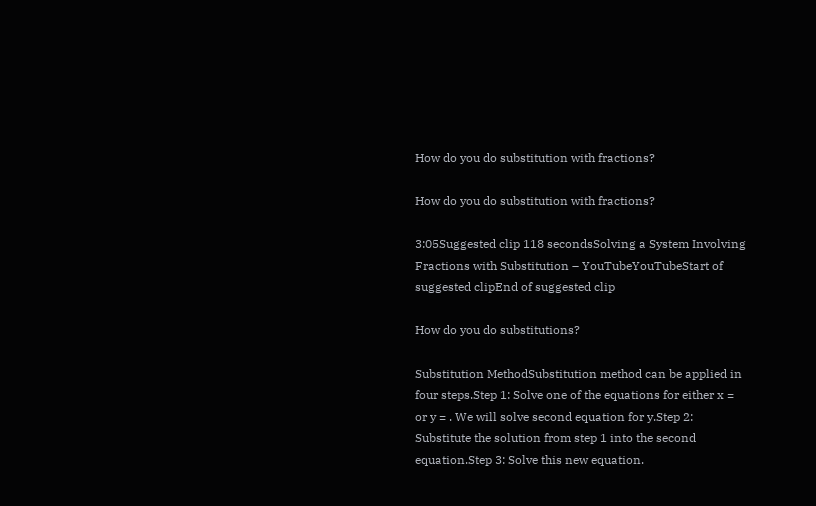How do you do substitution with fractions?

How do you do substitution with fractions?

3:05Suggested clip 118 secondsSolving a System Involving Fractions with Substitution – YouTubeYouTubeStart of suggested clipEnd of suggested clip

How do you do substitutions?

Substitution MethodSubstitution method can be applied in four steps.Step 1: Solve one of the equations for either x = or y = . We will solve second equation for y.Step 2: Substitute the solution from step 1 into the second equation.Step 3: Solve this new equation.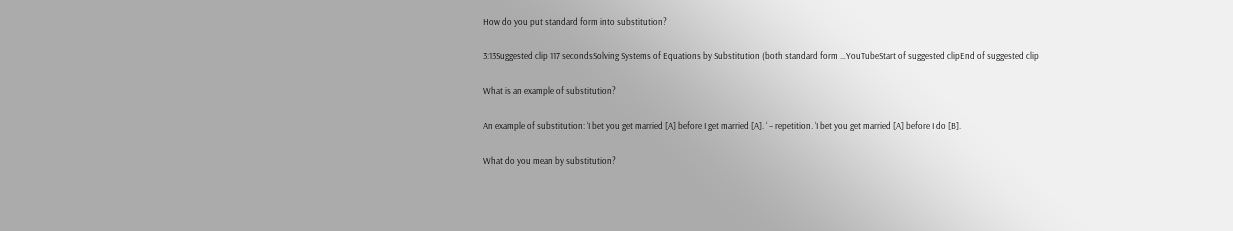How do you put standard form into substitution?

3:13Suggested clip 117 secondsSolving Systems of Equations by Substitution (both standard form …YouTubeStart of suggested clipEnd of suggested clip

What is an example of substitution?

An example of substitution: ‘I bet you get married [A] before I get married [A]. ‘ – repetition. ‘I bet you get married [A] before I do [B].

What do you mean by substitution?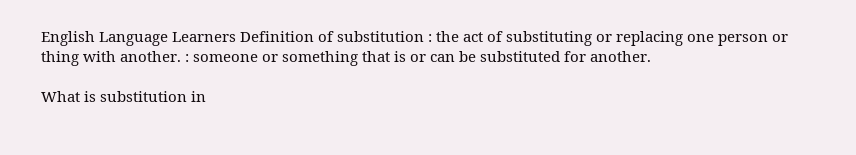English Language Learners Definition of substitution : the act of substituting or replacing one person or thing with another. : someone or something that is or can be substituted for another.

What is substitution in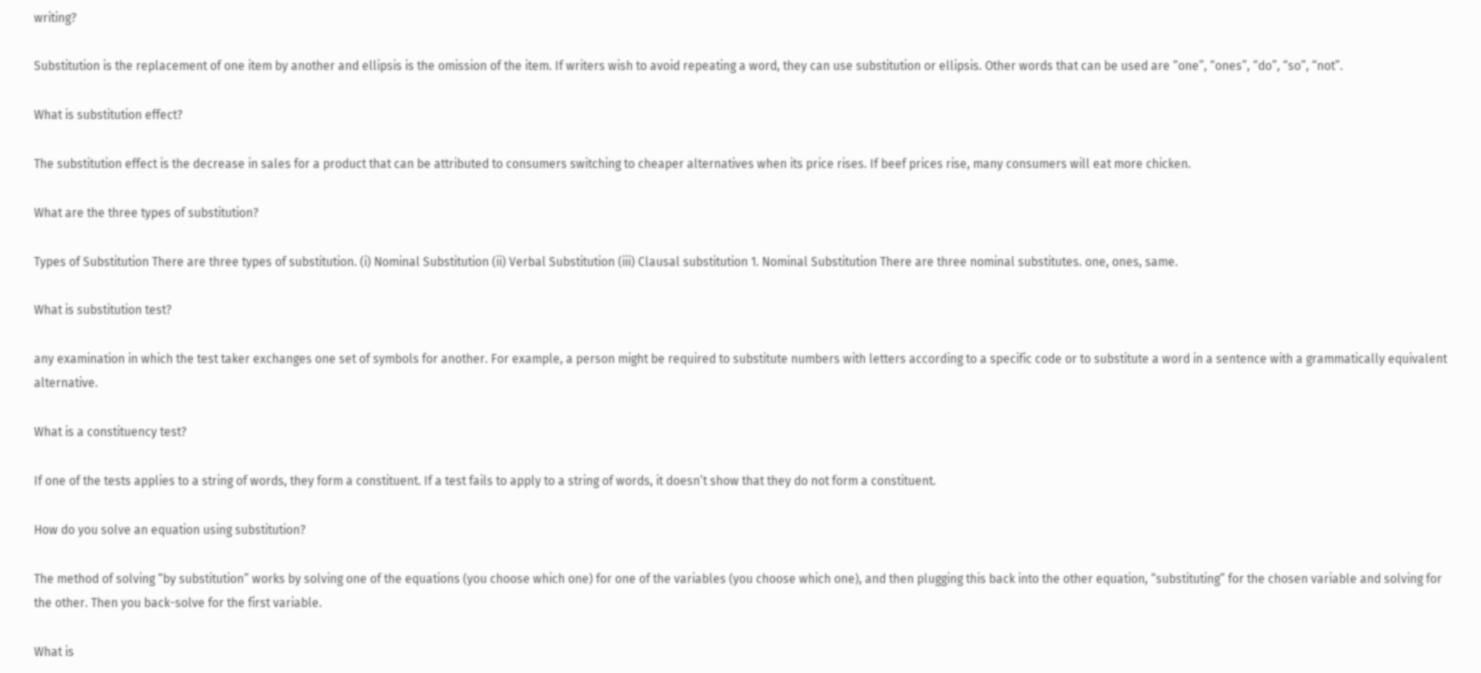writing?

Substitution is the replacement of one item by another and ellipsis is the omission of the item. If writers wish to avoid repeating a word, they can use substitution or ellipsis. Other words that can be used are “one”, “ones”, “do”, “so”, “not”.

What is substitution effect?

The substitution effect is the decrease in sales for a product that can be attributed to consumers switching to cheaper alternatives when its price rises. If beef prices rise, many consumers will eat more chicken.

What are the three types of substitution?

Types of Substitution There are three types of substitution. (i) Nominal Substitution (ii) Verbal Substitution (iii) Clausal substitution 1. Nominal Substitution There are three nominal substitutes. one, ones, same.

What is substitution test?

any examination in which the test taker exchanges one set of symbols for another. For example, a person might be required to substitute numbers with letters according to a specific code or to substitute a word in a sentence with a grammatically equivalent alternative.

What is a constituency test?

If one of the tests applies to a string of words, they form a constituent. If a test fails to apply to a string of words, it doesn’t show that they do not form a constituent.

How do you solve an equation using substitution?

The method of solving “by substitution” works by solving one of the equations (you choose which one) for one of the variables (you choose which one), and then plugging this back into the other equation, “substituting” for the chosen variable and solving for the other. Then you back-solve for the first variable.

What is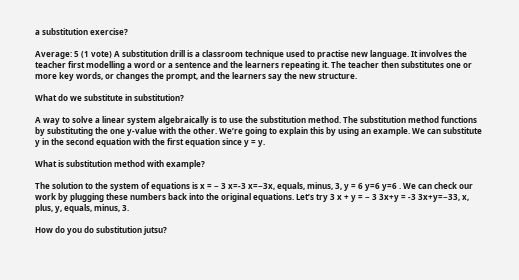a substitution exercise?

Average: 5 (1 vote) A substitution drill is a classroom technique used to practise new language. It involves the teacher first modelling a word or a sentence and the learners repeating it. The teacher then substitutes one or more key words, or changes the prompt, and the learners say the new structure.

What do we substitute in substitution?

A way to solve a linear system algebraically is to use the substitution method. The substitution method functions by substituting the one y-value with the other. We’re going to explain this by using an example. We can substitute y in the second equation with the first equation since y = y.

What is substitution method with example?

The solution to the system of equations is x = − 3 x=-3 x=−3x, equals, minus, 3, y = 6 y=6 y=6 . We can check our work by plugging these numbers back into the original equations. Let’s try 3 x + y = − 3 3x+y = -3 3x+y=−33, x, plus, y, equals, minus, 3.

How do you do substitution jutsu?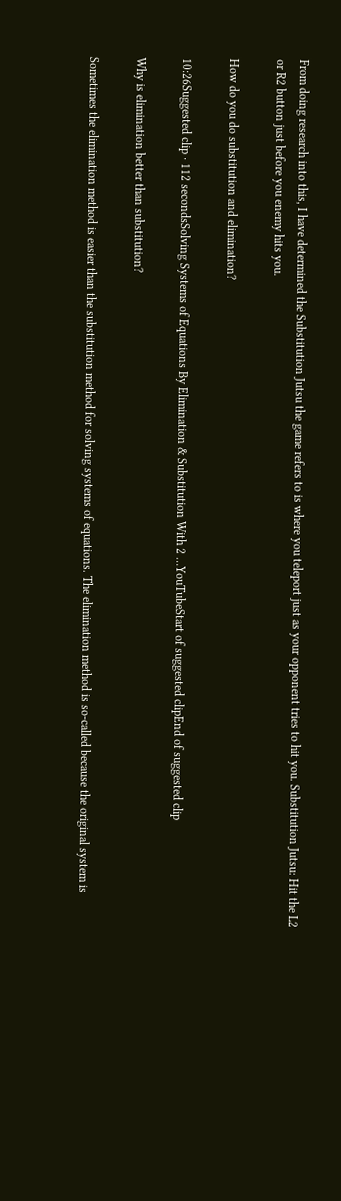From doing research into this, I have determined the Substitution Jutsu the game refers to is where you teleport just as your opponent tries to hit you. Substitution Jutsu: Hit the L2 or R2 button just before you enemy hits you.

How do you do substitution and elimination?

10:26Suggested clip · 112 secondsSolving Systems of Equations By Elimination & Substitution With 2 …YouTubeStart of suggested clipEnd of suggested clip

Why is elimination better than substitution?

Sometimes the elimination method is easier than the substitution method for solving systems of equations. The elimination method is so-called because the original system is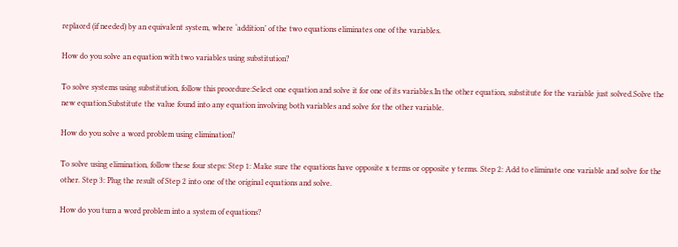replaced (if needed) by an equivalent system, where ‘addition’ of the two equations eliminates one of the variables.

How do you solve an equation with two variables using substitution?

To solve systems using substitution, follow this procedure:Select one equation and solve it for one of its variables.In the other equation, substitute for the variable just solved.Solve the new equation.Substitute the value found into any equation involving both variables and solve for the other variable.

How do you solve a word problem using elimination?

To solve using elimination, follow these four steps: Step 1: Make sure the equations have opposite x terms or opposite y terms. Step 2: Add to eliminate one variable and solve for the other. Step 3: Plug the result of Step 2 into one of the original equations and solve.

How do you turn a word problem into a system of equations?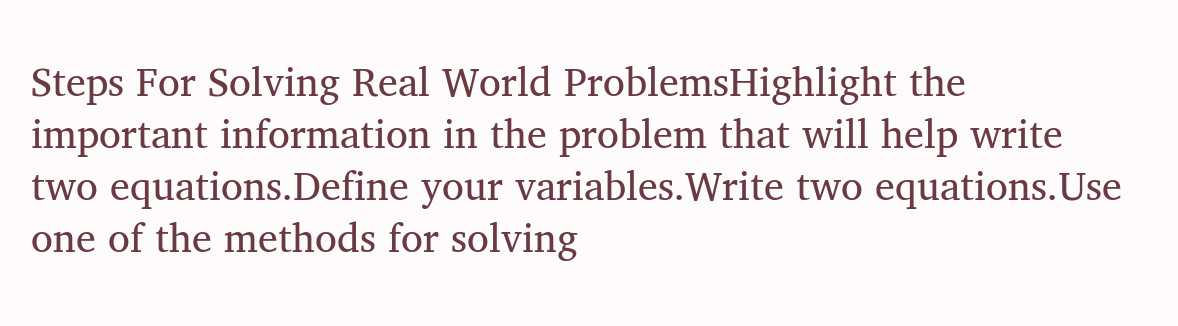Steps For Solving Real World ProblemsHighlight the important information in the problem that will help write two equations.Define your variables.Write two equations.Use one of the methods for solving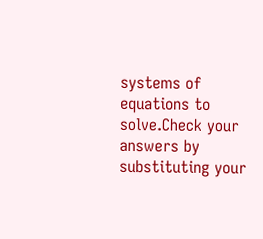systems of equations to solve.Check your answers by substituting your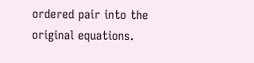ordered pair into the original equations.